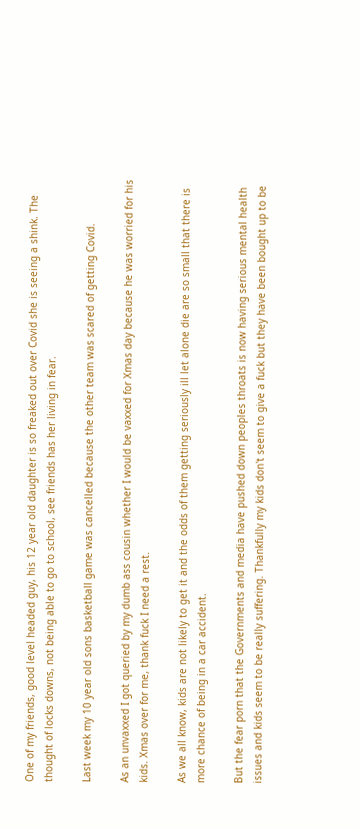One of my friends, good level headed guy, his 12 year old daughter is so freaked out over Covid she is seeing a shink. The thought of locks downs, not being able to go to school, see friends has her living in fear.

Last week my 10 year old sons basketball game was cancelled because the other team was scared of getting Covid.

As an unvaxxed I got queried by my dumb ass cousin whether I would be vaxxed for Xmas day because he was worried for his kids. Xmas over for me, thank fuck I need a rest.

As we all know, kids are not likely to get it and the odds of them getting seriously ill let alone die are so small that there is more chance of being in a car accident.

But the fear porn that the Governments and media have pushed down peoples throats is now having serious mental health issues and kids seem to be really suffering. Thankfully my kids don't seem to give a fuck but they have been bought up to be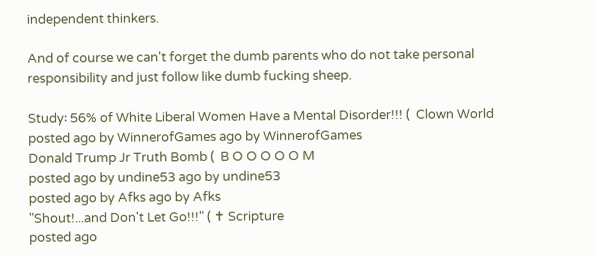independent thinkers.

And of course we can't forget the dumb parents who do not take personal responsibility and just follow like dumb fucking sheep.

Study꞉ 56% of White Liberal Women Have a Mental Disorder!!! (  Clown World
posted ago by WinnerofGames ago by WinnerofGames
Donald Trump Jr Truth Bomb (  B O O O O O M
posted ago by undine53 ago by undine53
posted ago by Afks ago by Afks
"Shout!...and Don't Let Go!!!" ( ✝ Scripture
posted ago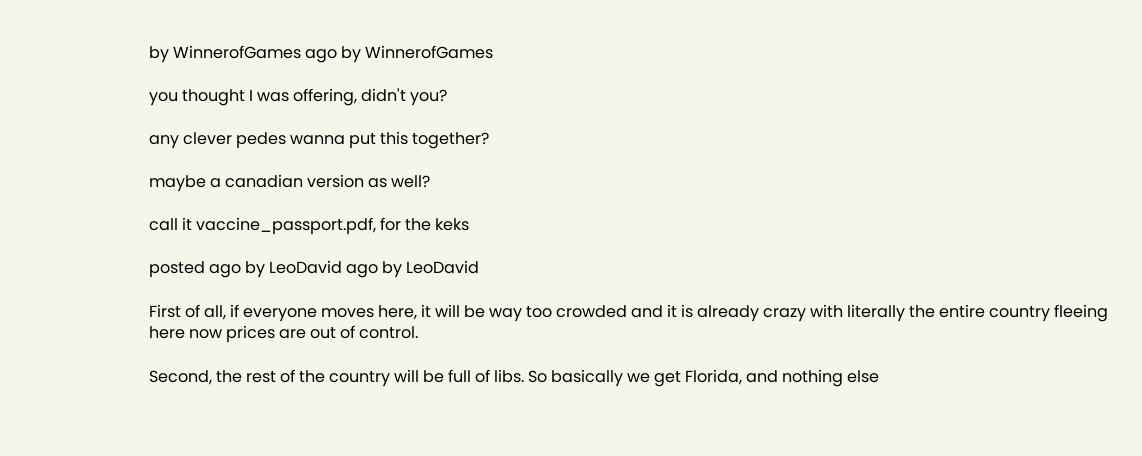by WinnerofGames ago by WinnerofGames

you thought I was offering, didn't you?

any clever pedes wanna put this together?

maybe a canadian version as well?

call it vaccine_passport.pdf, for the keks

posted ago by LeoDavid ago by LeoDavid

First of all, if everyone moves here, it will be way too crowded and it is already crazy with literally the entire country fleeing here now prices are out of control.

Second, the rest of the country will be full of libs. So basically we get Florida, and nothing else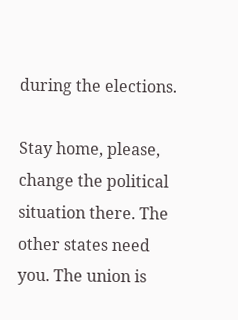during the elections.

Stay home, please, change the political situation there. The other states need you. The union is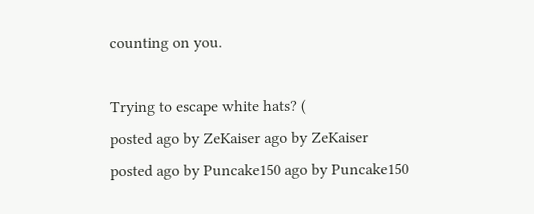counting on you.

Trying to escape white hats? (
posted ago by ZeKaiser ago by ZeKaiser
posted ago by Puncake150 ago by Puncake150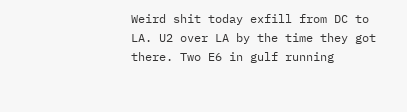Weird shit today exfill from DC to LA. U2 over LA by the time they got there. Two E6 in gulf running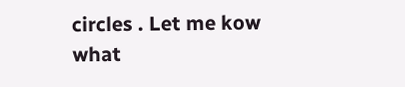circles . Let me kow what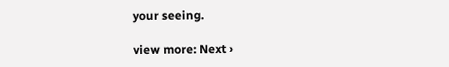your seeing.

view more: Next ›